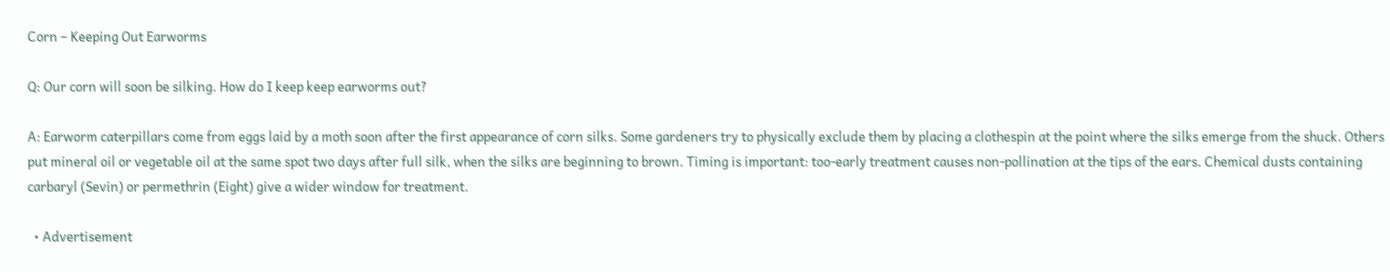Corn – Keeping Out Earworms

Q: Our corn will soon be silking. How do I keep keep earworms out?

A: Earworm caterpillars come from eggs laid by a moth soon after the first appearance of corn silks. Some gardeners try to physically exclude them by placing a clothespin at the point where the silks emerge from the shuck. Others put mineral oil or vegetable oil at the same spot two days after full silk, when the silks are beginning to brown. Timing is important: too-early treatment causes non-pollination at the tips of the ears. Chemical dusts containing carbaryl (Sevin) or permethrin (Eight) give a wider window for treatment.

  • Advertisement